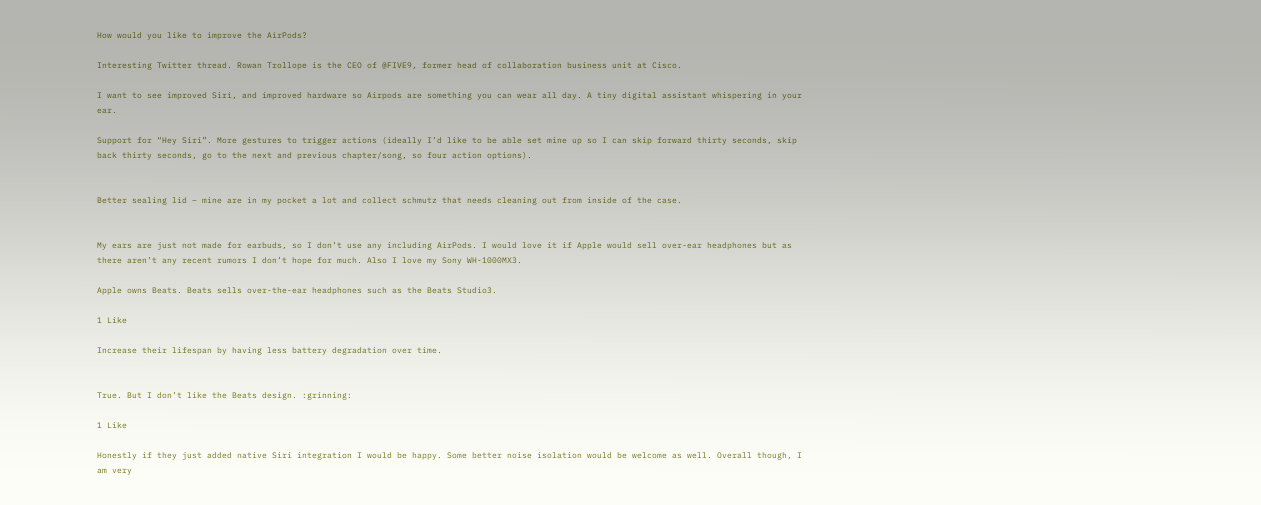How would you like to improve the AirPods?

Interesting Twitter thread. Rowan Trollope is the CEO of @FIVE9, former head of collaboration business unit at Cisco.

I want to see improved Siri, and improved hardware so Airpods are something you can wear all day. A tiny digital assistant whispering in your ear.

Support for “Hey Siri”. More gestures to trigger actions (ideally I’d like to be able set mine up so I can skip forward thirty seconds, skip back thirty seconds, go to the next and previous chapter/song, so four action options).


Better sealing lid – mine are in my pocket a lot and collect schmutz that needs cleaning out from inside of the case.


My ears are just not made for earbuds, so I don’t use any including AirPods. I would love it if Apple would sell over-ear headphones but as there aren’t any recent rumors I don’t hope for much. Also I love my Sony WH-1000MX3.

Apple owns Beats. Beats sells over-the-ear headphones such as the Beats Studio3.

1 Like

Increase their lifespan by having less battery degradation over time.


True. But I don’t like the Beats design. :grinning:

1 Like

Honestly if they just added native Siri integration I would be happy. Some better noise isolation would be welcome as well. Overall though, I am very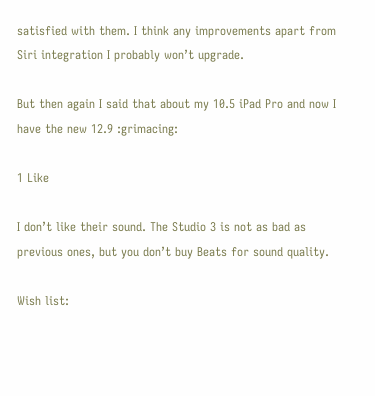satisfied with them. I think any improvements apart from Siri integration I probably won’t upgrade.

But then again I said that about my 10.5 iPad Pro and now I have the new 12.9 :grimacing:

1 Like

I don’t like their sound. The Studio 3 is not as bad as previous ones, but you don’t buy Beats for sound quality.

Wish list: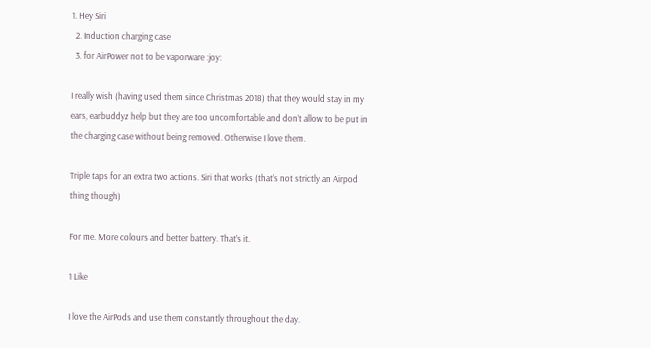1. Hey Siri
  2. Induction charging case
  3. for AirPower not to be vaporware :joy:

I really wish (having used them since Christmas 2018) that they would stay in my ears, earbuddyz help but they are too uncomfortable and don’t allow to be put in the charging case without being removed. Otherwise I love them.

Triple taps for an extra two actions. Siri that works (that’s not strictly an Airpod thing though)

For me. More colours and better battery. That’s it.

1 Like

I love the AirPods and use them constantly throughout the day.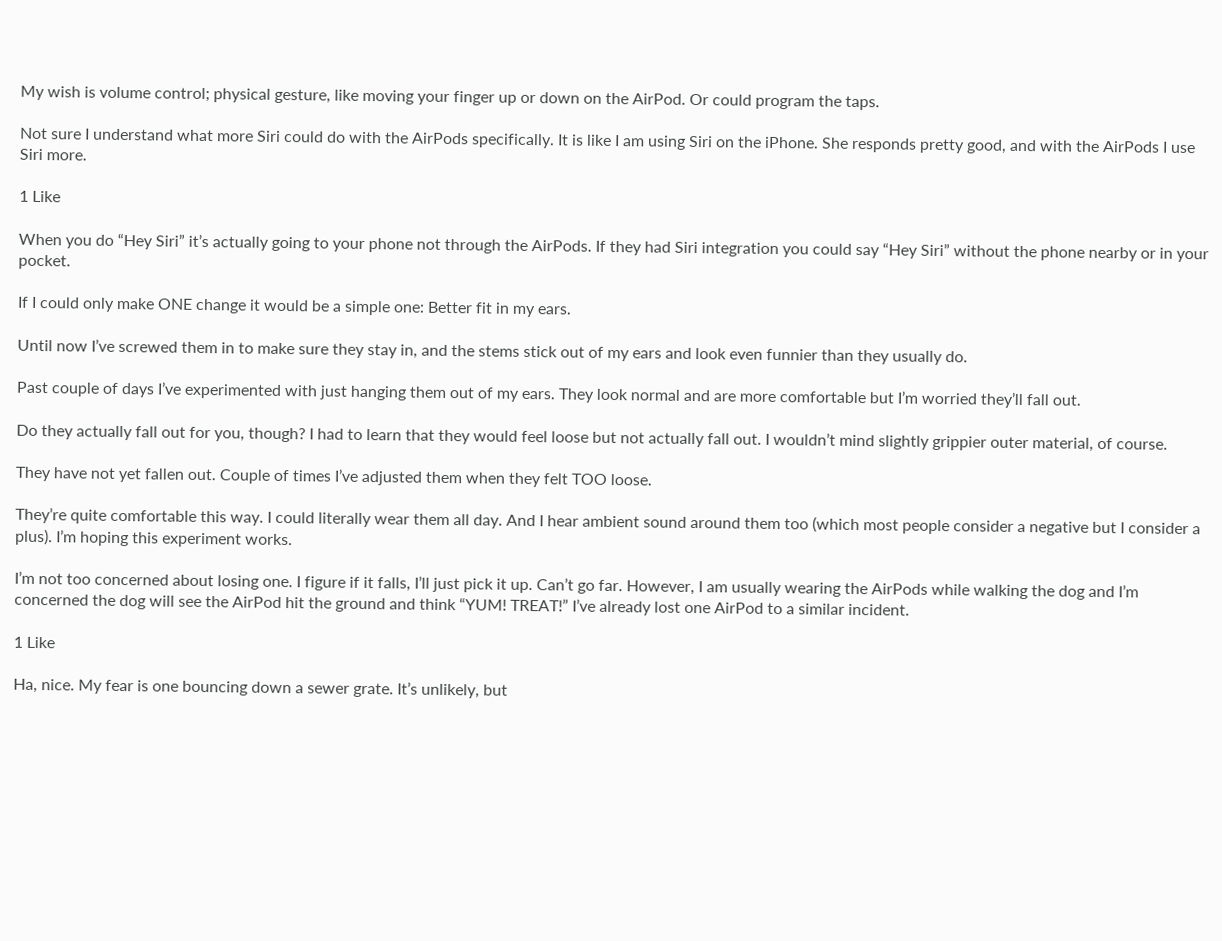My wish is volume control; physical gesture, like moving your finger up or down on the AirPod. Or could program the taps.

Not sure I understand what more Siri could do with the AirPods specifically. It is like I am using Siri on the iPhone. She responds pretty good, and with the AirPods I use Siri more.

1 Like

When you do “Hey Siri” it’s actually going to your phone not through the AirPods. If they had Siri integration you could say “Hey Siri” without the phone nearby or in your pocket.

If I could only make ONE change it would be a simple one: Better fit in my ears.

Until now I’ve screwed them in to make sure they stay in, and the stems stick out of my ears and look even funnier than they usually do.

Past couple of days I’ve experimented with just hanging them out of my ears. They look normal and are more comfortable but I’m worried they’ll fall out.

Do they actually fall out for you, though? I had to learn that they would feel loose but not actually fall out. I wouldn’t mind slightly grippier outer material, of course.

They have not yet fallen out. Couple of times I’ve adjusted them when they felt TOO loose.

They’re quite comfortable this way. I could literally wear them all day. And I hear ambient sound around them too (which most people consider a negative but I consider a plus). I’m hoping this experiment works.

I’m not too concerned about losing one. I figure if it falls, I’ll just pick it up. Can’t go far. However, I am usually wearing the AirPods while walking the dog and I’m concerned the dog will see the AirPod hit the ground and think “YUM! TREAT!” I’ve already lost one AirPod to a similar incident.

1 Like

Ha, nice. My fear is one bouncing down a sewer grate. It’s unlikely, but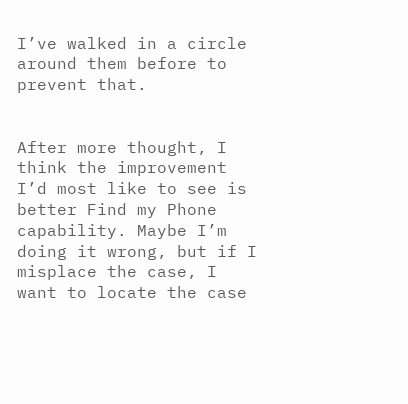I’ve walked in a circle around them before to prevent that.


After more thought, I think the improvement I’d most like to see is better Find my Phone capability. Maybe I’m doing it wrong, but if I misplace the case, I want to locate the case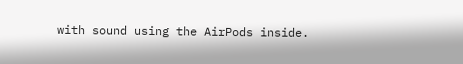with sound using the AirPods inside.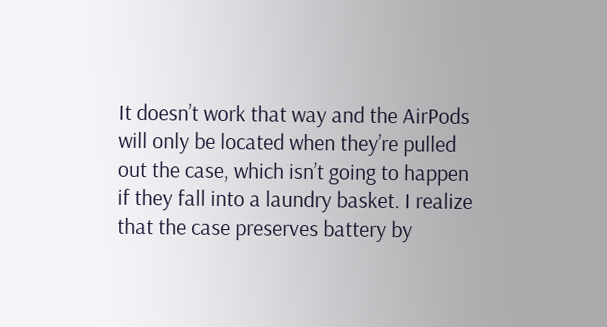It doesn’t work that way and the AirPods will only be located when they’re pulled out the case, which isn’t going to happen if they fall into a laundry basket. I realize that the case preserves battery by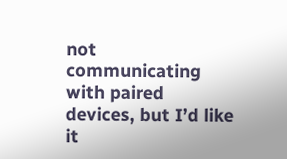not communicating with paired devices, but I’d like it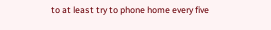to at least try to phone home every five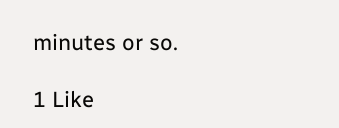minutes or so.

1 Like